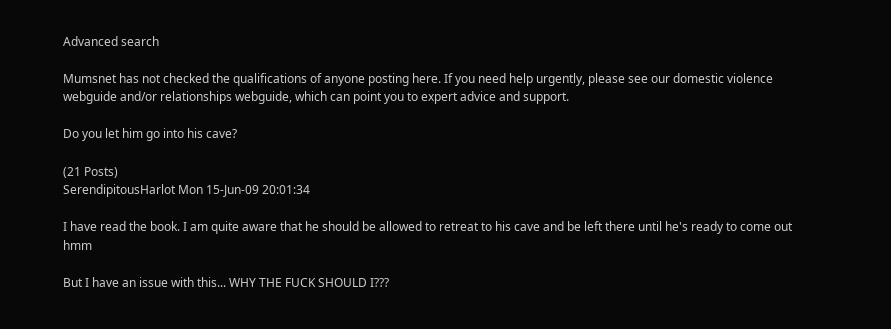Advanced search

Mumsnet has not checked the qualifications of anyone posting here. If you need help urgently, please see our domestic violence webguide and/or relationships webguide, which can point you to expert advice and support.

Do you let him go into his cave?

(21 Posts)
SerendipitousHarlot Mon 15-Jun-09 20:01:34

I have read the book. I am quite aware that he should be allowed to retreat to his cave and be left there until he's ready to come out hmm

But I have an issue with this... WHY THE FUCK SHOULD I???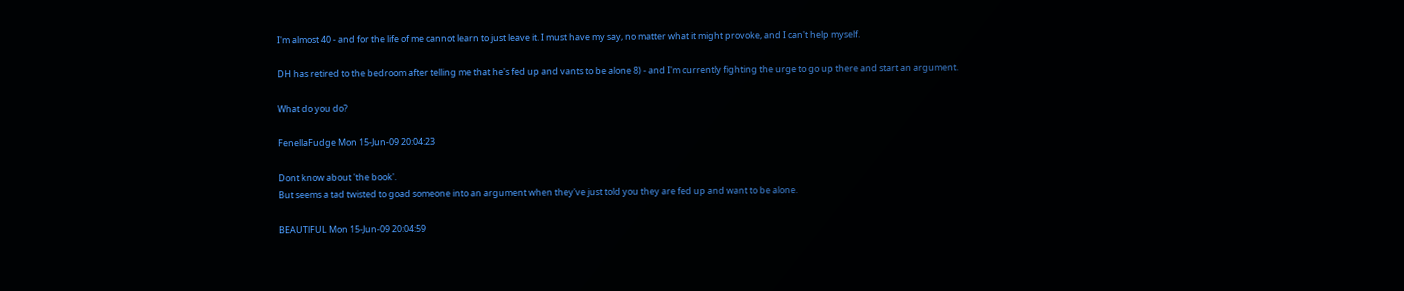I'm almost 40 - and for the life of me cannot learn to just leave it. I must have my say, no matter what it might provoke, and I can't help myself.

DH has retired to the bedroom after telling me that he's fed up and vants to be alone 8) - and I'm currently fighting the urge to go up there and start an argument.

What do you do?

FenellaFudge Mon 15-Jun-09 20:04:23

Dont know about 'the book'.
But seems a tad twisted to goad someone into an argument when they've just told you they are fed up and want to be alone.

BEAUTlFUL Mon 15-Jun-09 20:04:59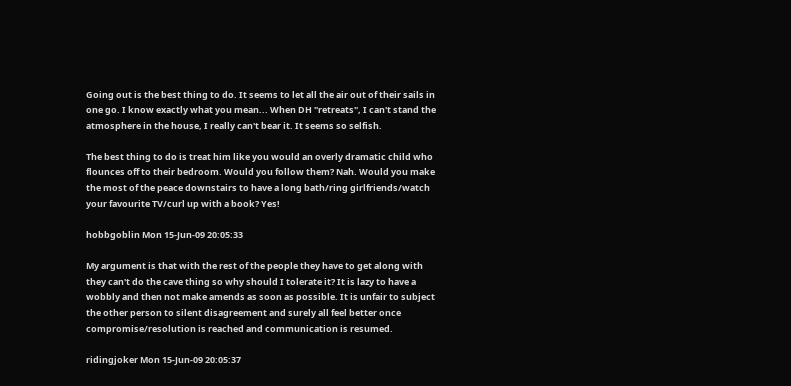Going out is the best thing to do. It seems to let all the air out of their sails in one go. I know exactly what you mean... When DH "retreats", I can't stand the atmosphere in the house, I really can't bear it. It seems so selfish.

The best thing to do is treat him like you would an overly dramatic child who flounces off to their bedroom. Would you follow them? Nah. Would you make the most of the peace downstairs to have a long bath/ring girlfriends/watch your favourite TV/curl up with a book? Yes!

hobbgoblin Mon 15-Jun-09 20:05:33

My argument is that with the rest of the people they have to get along with they can't do the cave thing so why should I tolerate it? It is lazy to have a wobbly and then not make amends as soon as possible. It is unfair to subject the other person to silent disagreement and surely all feel better once compromise/resolution is reached and communication is resumed.

ridingjoker Mon 15-Jun-09 20:05:37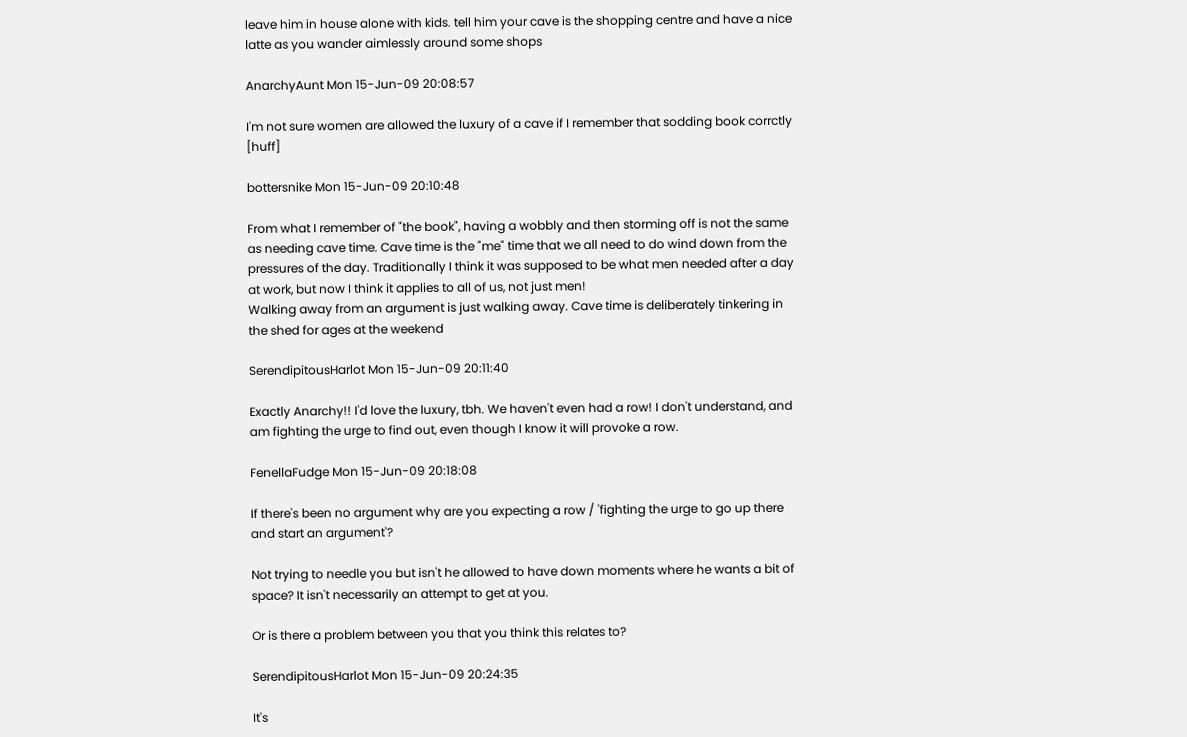leave him in house alone with kids. tell him your cave is the shopping centre and have a nice latte as you wander aimlessly around some shops

AnarchyAunt Mon 15-Jun-09 20:08:57

I'm not sure women are allowed the luxury of a cave if I remember that sodding book corrctly [huff]

bottersnike Mon 15-Jun-09 20:10:48

From what I remember of "the book", having a wobbly and then storming off is not the same as needing cave time. Cave time is the "me" time that we all need to do wind down from the pressures of the day. Traditionally I think it was supposed to be what men needed after a day at work, but now I think it applies to all of us, not just men!
Walking away from an argument is just walking away. Cave time is deliberately tinkering in the shed for ages at the weekend

SerendipitousHarlot Mon 15-Jun-09 20:11:40

Exactly Anarchy!! I'd love the luxury, tbh. We haven't even had a row! I don't understand, and am fighting the urge to find out, even though I know it will provoke a row.

FenellaFudge Mon 15-Jun-09 20:18:08

If there's been no argument why are you expecting a row / 'fighting the urge to go up there and start an argument'?

Not trying to needle you but isn't he allowed to have down moments where he wants a bit of space? It isn't necessarily an attempt to get at you.

Or is there a problem between you that you think this relates to?

SerendipitousHarlot Mon 15-Jun-09 20:24:35

It's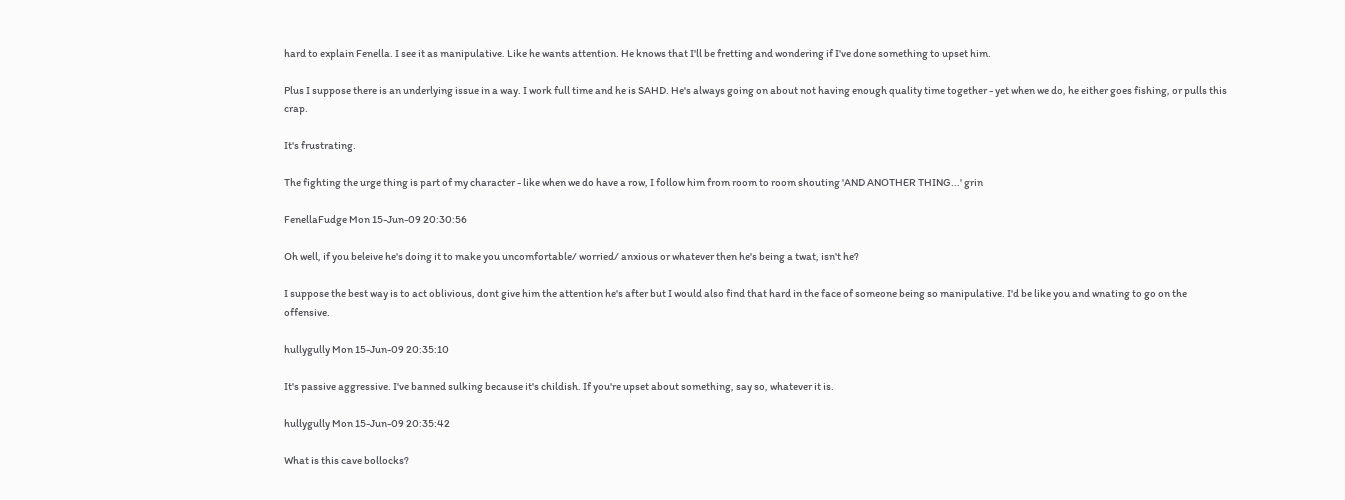hard to explain Fenella. I see it as manipulative. Like he wants attention. He knows that I'll be fretting and wondering if I've done something to upset him.

Plus I suppose there is an underlying issue in a way. I work full time and he is SAHD. He's always going on about not having enough quality time together - yet when we do, he either goes fishing, or pulls this crap.

It's frustrating.

The fighting the urge thing is part of my character - like when we do have a row, I follow him from room to room shouting 'AND ANOTHER THING...' grin

FenellaFudge Mon 15-Jun-09 20:30:56

Oh well, if you beleive he's doing it to make you uncomfortable/ worried/ anxious or whatever then he's being a twat, isn't he?

I suppose the best way is to act oblivious, dont give him the attention he's after but I would also find that hard in the face of someone being so manipulative. I'd be like you and wnating to go on the offensive.

hullygully Mon 15-Jun-09 20:35:10

It's passive aggressive. I've banned sulking because it's childish. If you're upset about something, say so, whatever it is.

hullygully Mon 15-Jun-09 20:35:42

What is this cave bollocks?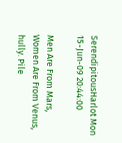SerendipitousHarlot Mon 15-Jun-09 20:44:00

Men Are From Mars, Women Are From Venus, hully. Pile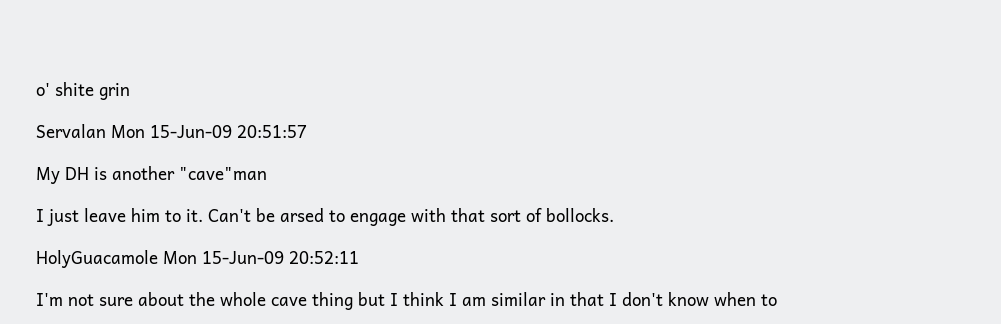o' shite grin

Servalan Mon 15-Jun-09 20:51:57

My DH is another "cave"man

I just leave him to it. Can't be arsed to engage with that sort of bollocks.

HolyGuacamole Mon 15-Jun-09 20:52:11

I'm not sure about the whole cave thing but I think I am similar in that I don't know when to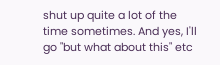shut up quite a lot of the time sometimes. And yes, I'll go "but what about this" etc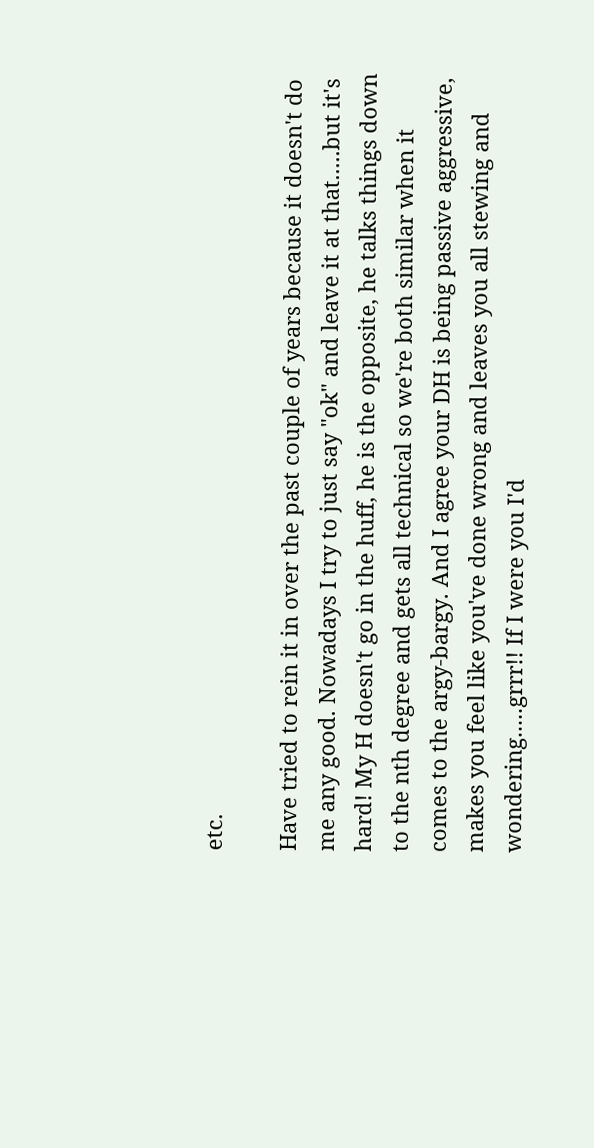etc.

Have tried to rein it in over the past couple of years because it doesn't do me any good. Nowadays I try to just say "ok" and leave it at that.....but it's hard! My H doesn't go in the huff, he is the opposite, he talks things down to the nth degree and gets all technical so we're both similar when it comes to the argy-bargy. And I agree your DH is being passive aggressive, makes you feel like you've done wrong and leaves you all stewing and wondering.....grrr!! If I were you I'd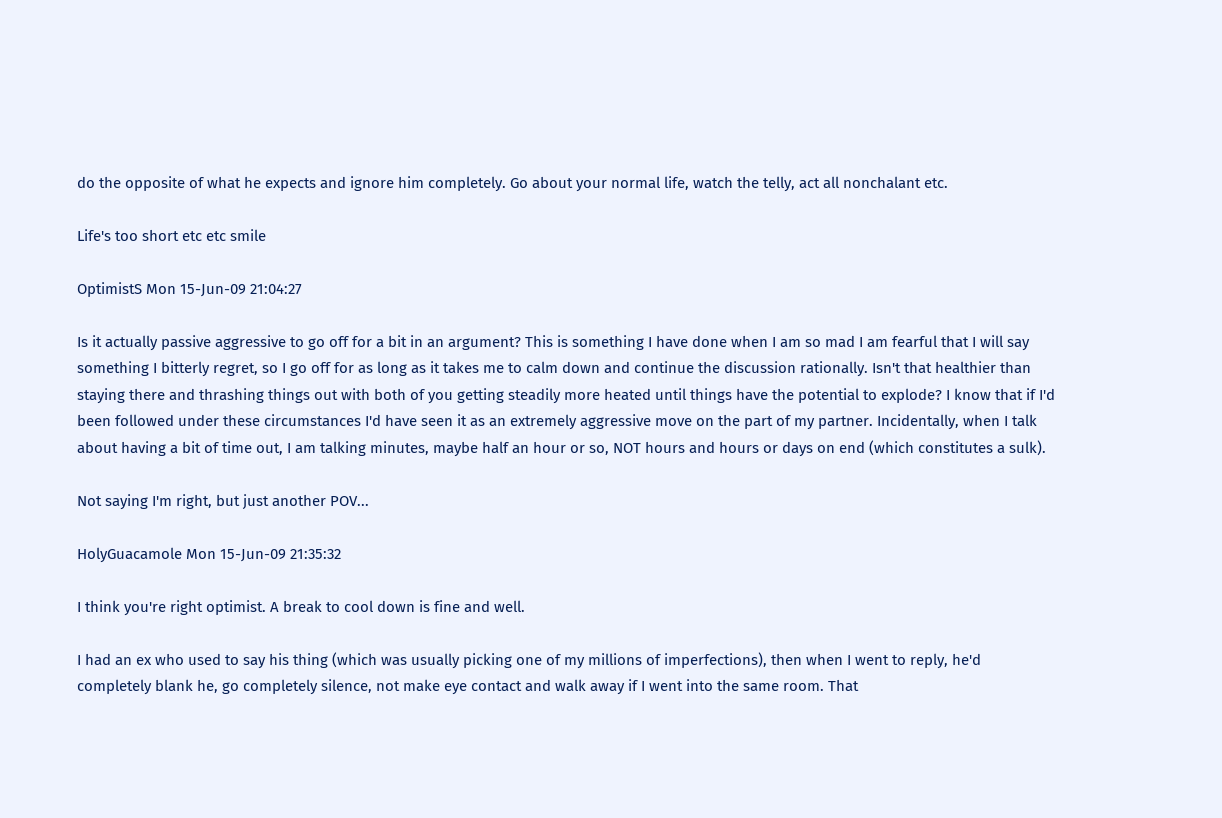do the opposite of what he expects and ignore him completely. Go about your normal life, watch the telly, act all nonchalant etc.

Life's too short etc etc smile

OptimistS Mon 15-Jun-09 21:04:27

Is it actually passive aggressive to go off for a bit in an argument? This is something I have done when I am so mad I am fearful that I will say something I bitterly regret, so I go off for as long as it takes me to calm down and continue the discussion rationally. Isn't that healthier than staying there and thrashing things out with both of you getting steadily more heated until things have the potential to explode? I know that if I'd been followed under these circumstances I'd have seen it as an extremely aggressive move on the part of my partner. Incidentally, when I talk about having a bit of time out, I am talking minutes, maybe half an hour or so, NOT hours and hours or days on end (which constitutes a sulk).

Not saying I'm right, but just another POV...

HolyGuacamole Mon 15-Jun-09 21:35:32

I think you're right optimist. A break to cool down is fine and well.

I had an ex who used to say his thing (which was usually picking one of my millions of imperfections), then when I went to reply, he'd completely blank he, go completely silence, not make eye contact and walk away if I went into the same room. That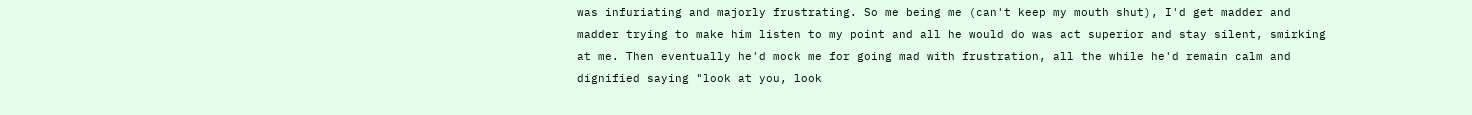was infuriating and majorly frustrating. So me being me (can't keep my mouth shut), I'd get madder and madder trying to make him listen to my point and all he would do was act superior and stay silent, smirking at me. Then eventually he'd mock me for going mad with frustration, all the while he'd remain calm and dignified saying "look at you, look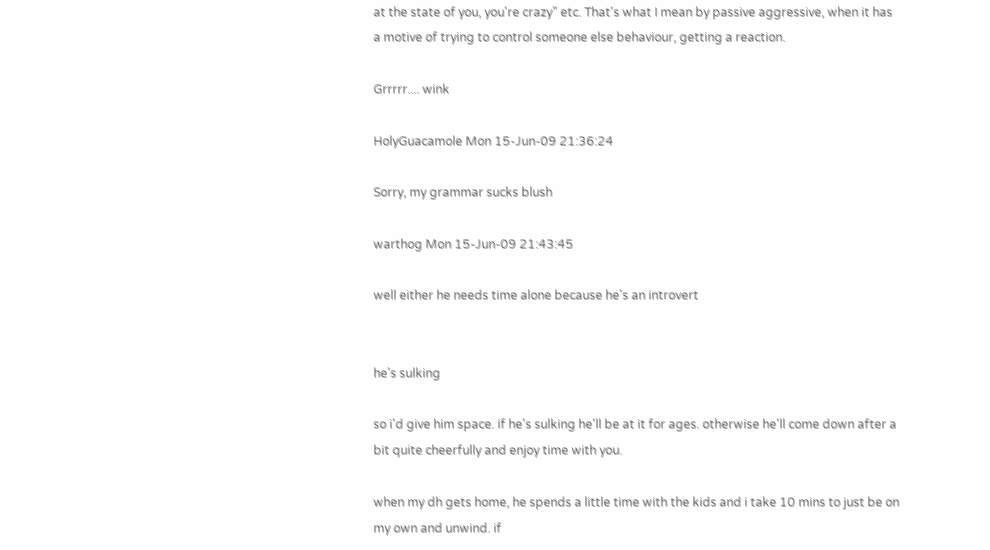at the state of you, you're crazy" etc. That's what I mean by passive aggressive, when it has a motive of trying to control someone else behaviour, getting a reaction.

Grrrrr.... wink

HolyGuacamole Mon 15-Jun-09 21:36:24

Sorry, my grammar sucks blush

warthog Mon 15-Jun-09 21:43:45

well either he needs time alone because he's an introvert


he's sulking

so i'd give him space. if he's sulking he'll be at it for ages. otherwise he'll come down after a bit quite cheerfully and enjoy time with you.

when my dh gets home, he spends a little time with the kids and i take 10 mins to just be on my own and unwind. if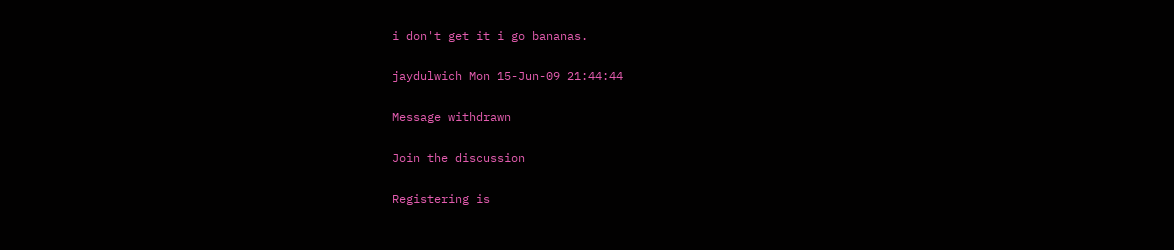i don't get it i go bananas.

jaydulwich Mon 15-Jun-09 21:44:44

Message withdrawn

Join the discussion

Registering is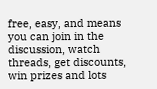free, easy, and means you can join in the discussion, watch threads, get discounts, win prizes and lots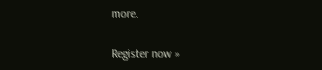more.

Register now »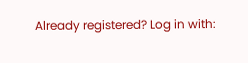Already registered? Log in with: